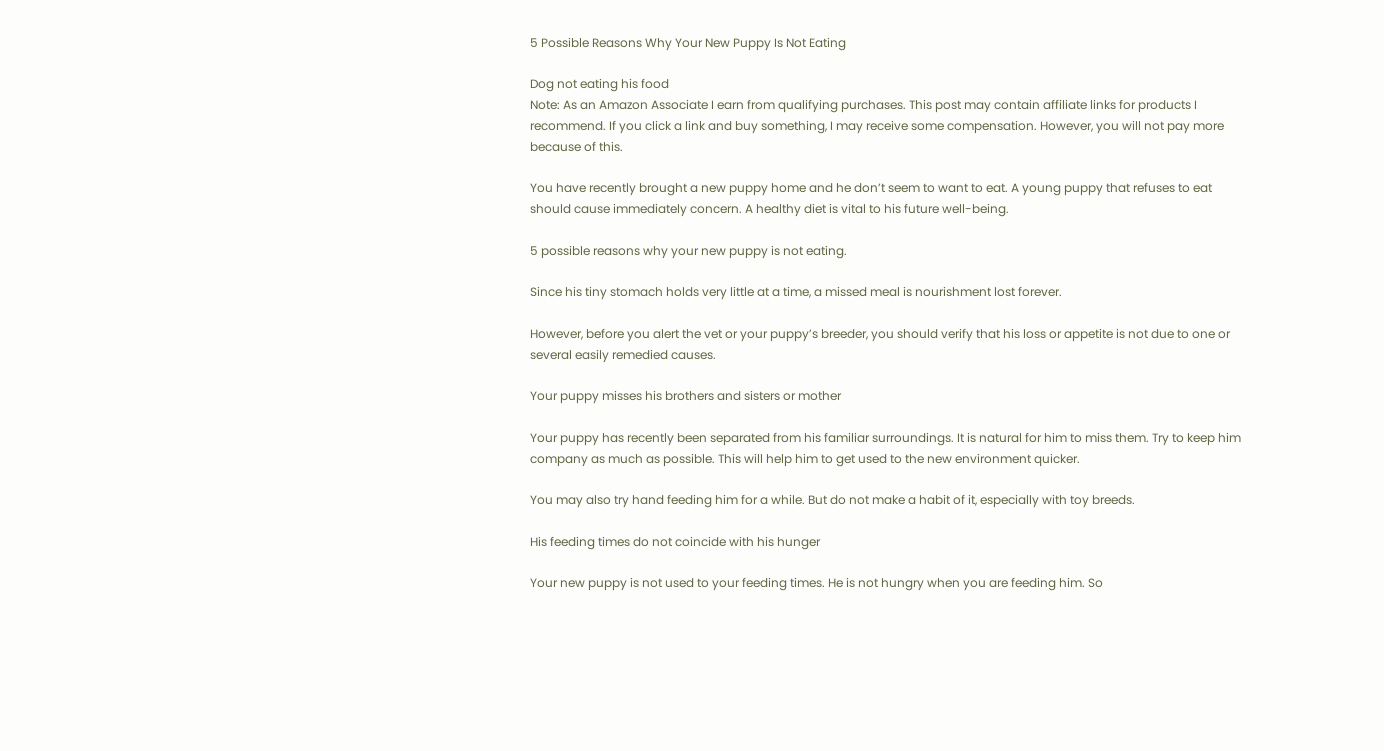5 Possible Reasons Why Your New Puppy Is Not Eating

Dog not eating his food
Note: As an Amazon Associate I earn from qualifying purchases. This post may contain affiliate links for products I recommend. If you click a link and buy something, I may receive some compensation. However, you will not pay more because of this.

You have recently brought a new puppy home and he don’t seem to want to eat. A young puppy that refuses to eat should cause immediately concern. A healthy diet is vital to his future well-being.

5 possible reasons why your new puppy is not eating.

Since his tiny stomach holds very little at a time, a missed meal is nourishment lost forever.

However, before you alert the vet or your puppy’s breeder, you should verify that his loss or appetite is not due to one or several easily remedied causes.

Your puppy misses his brothers and sisters or mother

Your puppy has recently been separated from his familiar surroundings. It is natural for him to miss them. Try to keep him company as much as possible. This will help him to get used to the new environment quicker.

You may also try hand feeding him for a while. But do not make a habit of it, especially with toy breeds.

His feeding times do not coincide with his hunger

Your new puppy is not used to your feeding times. He is not hungry when you are feeding him. So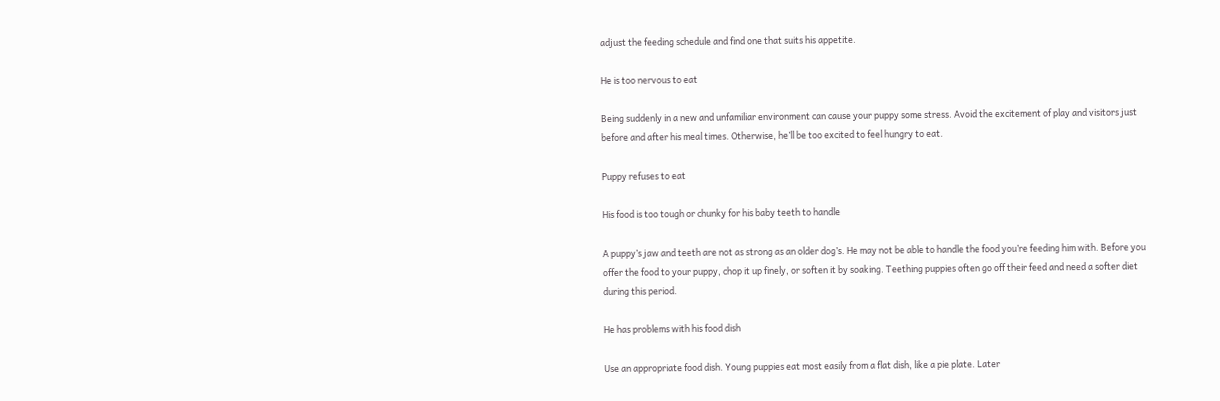adjust the feeding schedule and find one that suits his appetite.

He is too nervous to eat

Being suddenly in a new and unfamiliar environment can cause your puppy some stress. Avoid the excitement of play and visitors just before and after his meal times. Otherwise, he’ll be too excited to feel hungry to eat.

Puppy refuses to eat

His food is too tough or chunky for his baby teeth to handle

A puppy’s jaw and teeth are not as strong as an older dog’s. He may not be able to handle the food you’re feeding him with. Before you offer the food to your puppy, chop it up finely, or soften it by soaking. Teething puppies often go off their feed and need a softer diet during this period.

He has problems with his food dish

Use an appropriate food dish. Young puppies eat most easily from a flat dish, like a pie plate. Later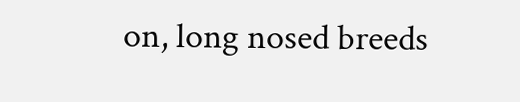on, long nosed breeds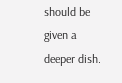should be given a deeper dish.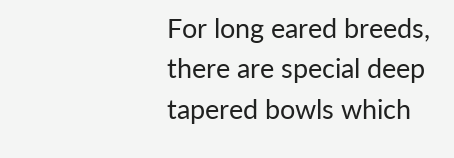For long eared breeds, there are special deep tapered bowls which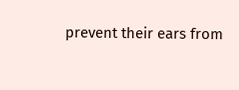prevent their ears from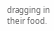dragging in their food.